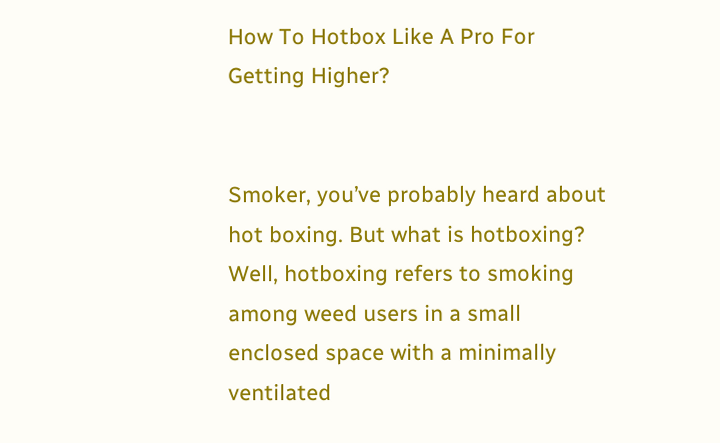How To Hotbox Like A Pro For Getting Higher?


Smoker, you’ve probably heard about hot boxing. But what is hotboxing? Well, hotboxing refers to smoking among weed users in a small enclosed space with a minimally ventilated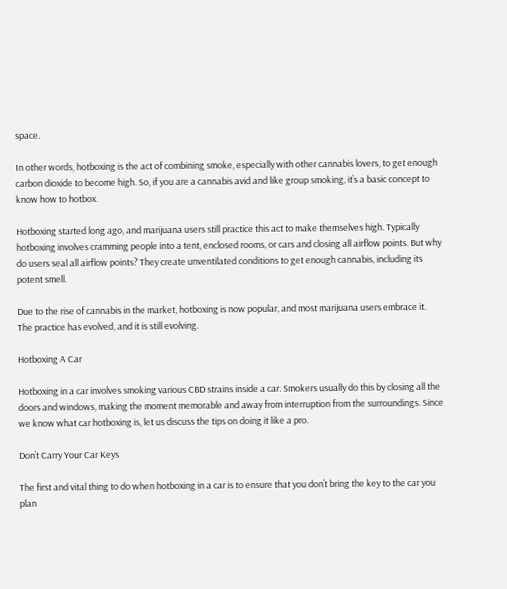space.

In other words, hotboxing is the act of combining smoke, especially with other cannabis lovers, to get enough carbon dioxide to become high. So, if you are a cannabis avid and like group smoking, it’s a basic concept to know how to hotbox.

Hotboxing started long ago, and marijuana users still practice this act to make themselves high. Typically hotboxing involves cramming people into a tent, enclosed rooms, or cars and closing all airflow points. But why do users seal all airflow points? They create unventilated conditions to get enough cannabis, including its potent smell.

Due to the rise of cannabis in the market, hotboxing is now popular, and most marijuana users embrace it. The practice has evolved, and it is still evolving.

Hotboxing A Car

Hotboxing in a car involves smoking various CBD strains inside a car. Smokers usually do this by closing all the doors and windows, making the moment memorable and away from interruption from the surroundings. Since we know what car hotboxing is, let us discuss the tips on doing it like a pro.

Don’t Carry Your Car Keys

The first and vital thing to do when hotboxing in a car is to ensure that you don’t bring the key to the car you plan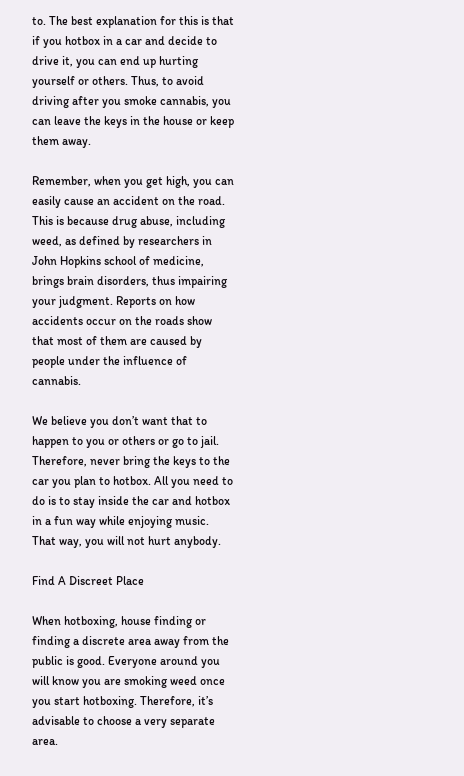to. The best explanation for this is that if you hotbox in a car and decide to drive it, you can end up hurting yourself or others. Thus, to avoid driving after you smoke cannabis, you can leave the keys in the house or keep them away.

Remember, when you get high, you can easily cause an accident on the road. This is because drug abuse, including weed, as defined by researchers in John Hopkins school of medicine, brings brain disorders, thus impairing your judgment. Reports on how accidents occur on the roads show that most of them are caused by people under the influence of cannabis.

We believe you don’t want that to happen to you or others or go to jail. Therefore, never bring the keys to the car you plan to hotbox. All you need to do is to stay inside the car and hotbox in a fun way while enjoying music. That way, you will not hurt anybody.

Find A Discreet Place

When hotboxing, house finding or finding a discrete area away from the public is good. Everyone around you will know you are smoking weed once you start hotboxing. Therefore, it’s advisable to choose a very separate area.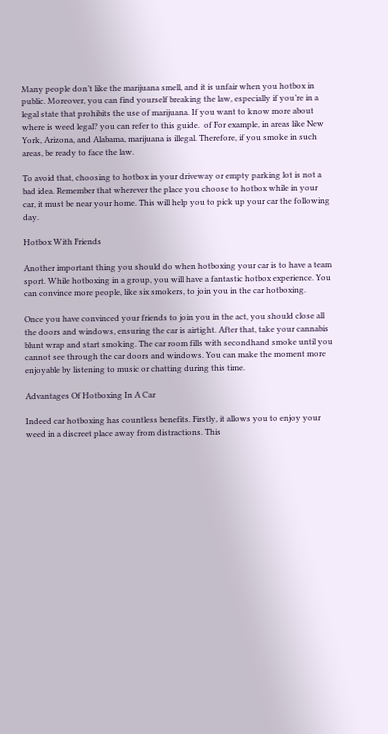Many people don’t like the marijuana smell, and it is unfair when you hotbox in public. Moreover, you can find yourself breaking the law, especially if you’re in a legal state that prohibits the use of marijuana. If you want to know more about where is weed legal? you can refer to this guide.  of For example, in areas like New York, Arizona, and Alabama, marijuana is illegal. Therefore, if you smoke in such areas, be ready to face the law.

To avoid that, choosing to hotbox in your driveway or empty parking lot is not a bad idea. Remember that wherever the place you choose to hotbox while in your car, it must be near your home. This will help you to pick up your car the following day.

Hotbox With Friends

Another important thing you should do when hotboxing your car is to have a team sport. While hotboxing in a group, you will have a fantastic hotbox experience. You can convince more people, like six smokers, to join you in the car hotboxing.

Once you have convinced your friends to join you in the act, you should close all the doors and windows, ensuring the car is airtight. After that, take your cannabis blunt wrap and start smoking. The car room fills with secondhand smoke until you cannot see through the car doors and windows. You can make the moment more enjoyable by listening to music or chatting during this time.

Advantages Of Hotboxing In A Car

Indeed car hotboxing has countless benefits. Firstly, it allows you to enjoy your weed in a discreet place away from distractions. This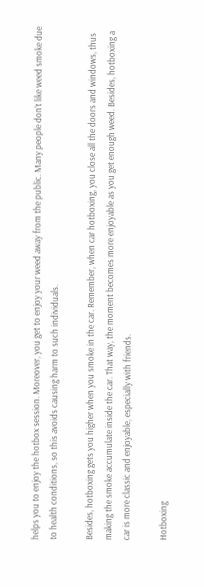helps you to enjoy the hotbox session. Moreover, you get to enjoy your weed away from the public. Many people don’t like weed smoke due to health conditions, so this avoids causing harm to such individuals.

Besides, hotboxing gets you higher when you smoke in the car. Remember, when car hotboxing, you close all the doors and windows, thus making the smoke accumulate inside the car. That way, the moment becomes more enjoyable as you get enough weed. Besides, hotboxing a car is more classic and enjoyable, especially with friends.

Hotboxing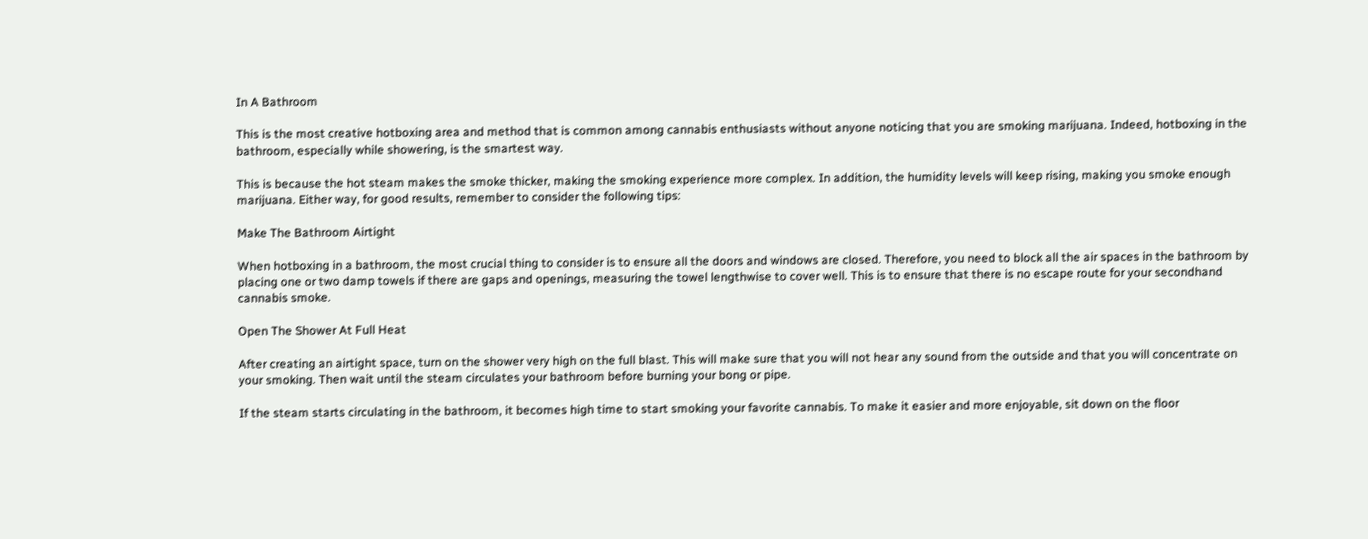In A Bathroom

This is the most creative hotboxing area and method that is common among cannabis enthusiasts without anyone noticing that you are smoking marijuana. Indeed, hotboxing in the bathroom, especially while showering, is the smartest way.

This is because the hot steam makes the smoke thicker, making the smoking experience more complex. In addition, the humidity levels will keep rising, making you smoke enough marijuana. Either way, for good results, remember to consider the following tips:

Make The Bathroom Airtight

When hotboxing in a bathroom, the most crucial thing to consider is to ensure all the doors and windows are closed. Therefore, you need to block all the air spaces in the bathroom by placing one or two damp towels if there are gaps and openings, measuring the towel lengthwise to cover well. This is to ensure that there is no escape route for your secondhand cannabis smoke.

Open The Shower At Full Heat

After creating an airtight space, turn on the shower very high on the full blast. This will make sure that you will not hear any sound from the outside and that you will concentrate on your smoking. Then wait until the steam circulates your bathroom before burning your bong or pipe.

If the steam starts circulating in the bathroom, it becomes high time to start smoking your favorite cannabis. To make it easier and more enjoyable, sit down on the floor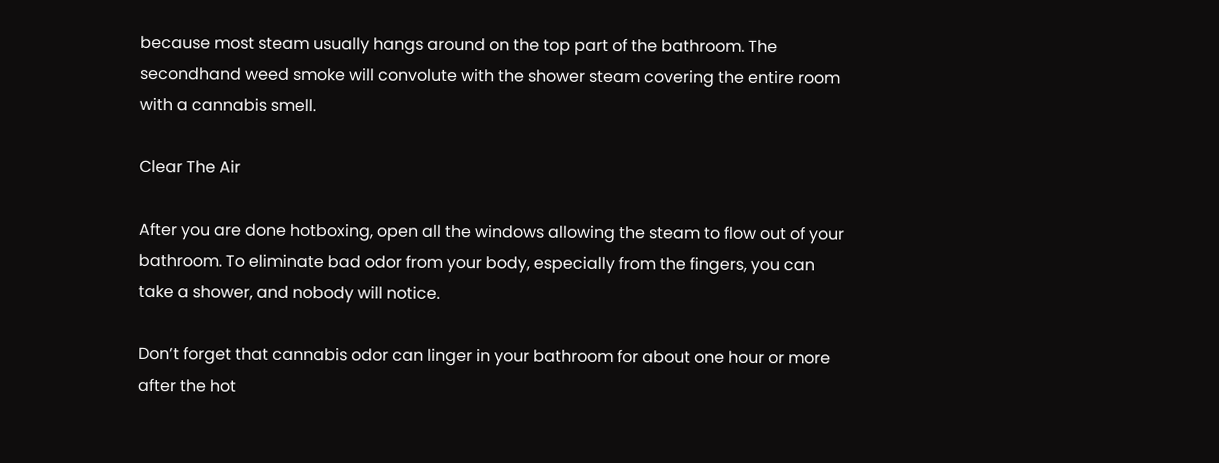because most steam usually hangs around on the top part of the bathroom. The secondhand weed smoke will convolute with the shower steam covering the entire room with a cannabis smell.

Clear The Air

After you are done hotboxing, open all the windows allowing the steam to flow out of your bathroom. To eliminate bad odor from your body, especially from the fingers, you can take a shower, and nobody will notice.

Don’t forget that cannabis odor can linger in your bathroom for about one hour or more after the hot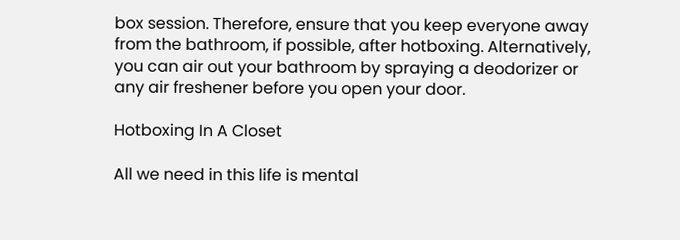box session. Therefore, ensure that you keep everyone away from the bathroom, if possible, after hotboxing. Alternatively, you can air out your bathroom by spraying a deodorizer or any air freshener before you open your door.

Hotboxing In A Closet

All we need in this life is mental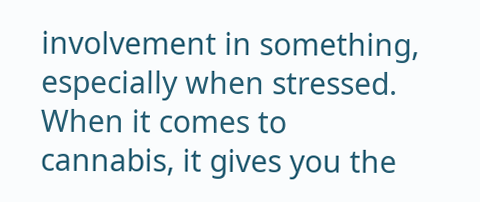involvement in something, especially when stressed. When it comes to cannabis, it gives you the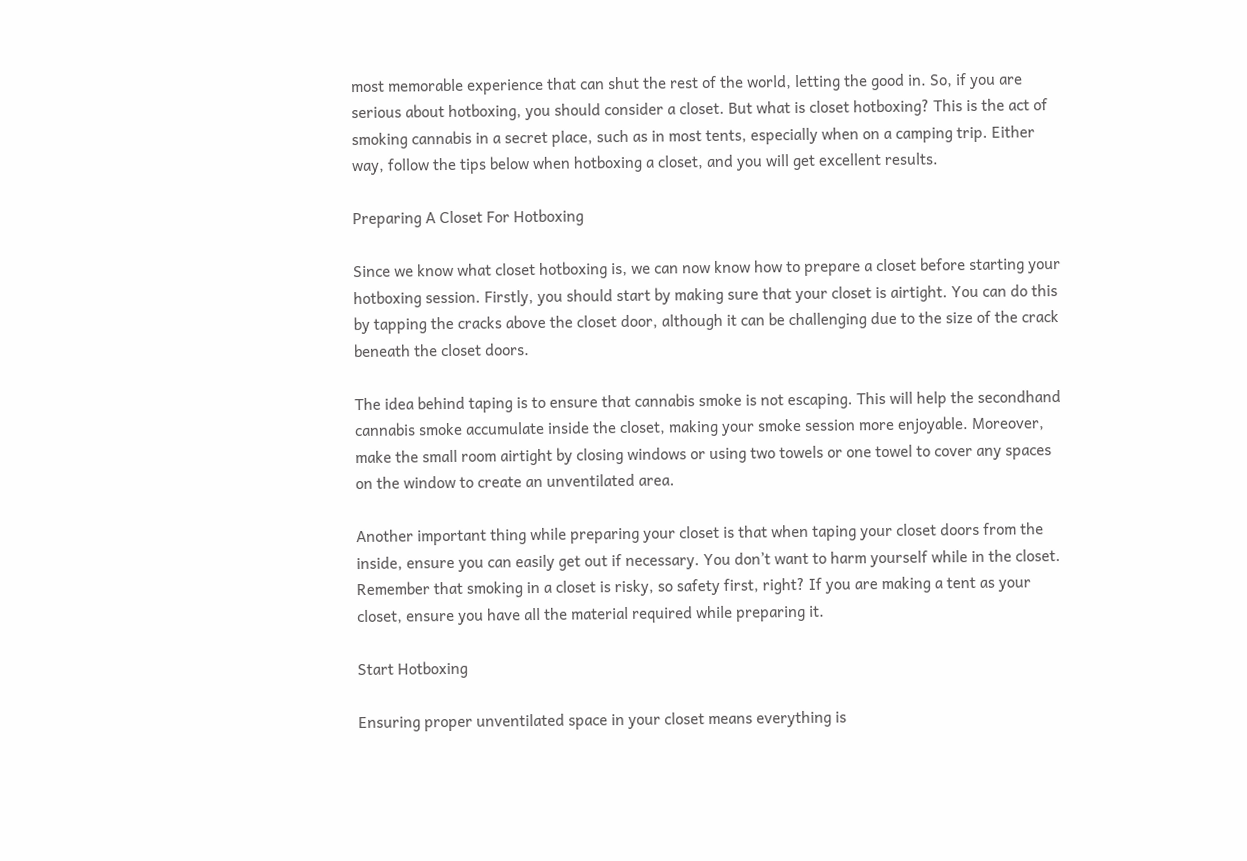most memorable experience that can shut the rest of the world, letting the good in. So, if you are serious about hotboxing, you should consider a closet. But what is closet hotboxing? This is the act of smoking cannabis in a secret place, such as in most tents, especially when on a camping trip. Either way, follow the tips below when hotboxing a closet, and you will get excellent results.

Preparing A Closet For Hotboxing

Since we know what closet hotboxing is, we can now know how to prepare a closet before starting your hotboxing session. Firstly, you should start by making sure that your closet is airtight. You can do this by tapping the cracks above the closet door, although it can be challenging due to the size of the crack beneath the closet doors.

The idea behind taping is to ensure that cannabis smoke is not escaping. This will help the secondhand cannabis smoke accumulate inside the closet, making your smoke session more enjoyable. Moreover, make the small room airtight by closing windows or using two towels or one towel to cover any spaces on the window to create an unventilated area.

Another important thing while preparing your closet is that when taping your closet doors from the inside, ensure you can easily get out if necessary. You don’t want to harm yourself while in the closet. Remember that smoking in a closet is risky, so safety first, right? If you are making a tent as your closet, ensure you have all the material required while preparing it.

Start Hotboxing

Ensuring proper unventilated space in your closet means everything is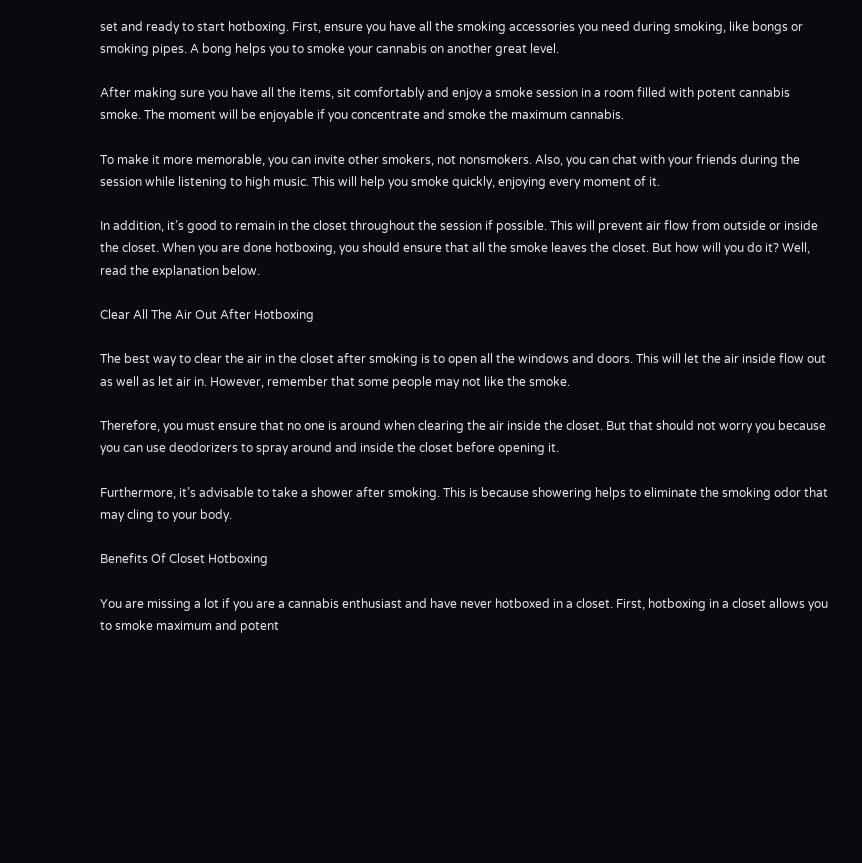set and ready to start hotboxing. First, ensure you have all the smoking accessories you need during smoking, like bongs or smoking pipes. A bong helps you to smoke your cannabis on another great level.

After making sure you have all the items, sit comfortably and enjoy a smoke session in a room filled with potent cannabis smoke. The moment will be enjoyable if you concentrate and smoke the maximum cannabis.

To make it more memorable, you can invite other smokers, not nonsmokers. Also, you can chat with your friends during the session while listening to high music. This will help you smoke quickly, enjoying every moment of it.

In addition, it’s good to remain in the closet throughout the session if possible. This will prevent air flow from outside or inside the closet. When you are done hotboxing, you should ensure that all the smoke leaves the closet. But how will you do it? Well, read the explanation below.

Clear All The Air Out After Hotboxing

The best way to clear the air in the closet after smoking is to open all the windows and doors. This will let the air inside flow out as well as let air in. However, remember that some people may not like the smoke.

Therefore, you must ensure that no one is around when clearing the air inside the closet. But that should not worry you because you can use deodorizers to spray around and inside the closet before opening it.

Furthermore, it’s advisable to take a shower after smoking. This is because showering helps to eliminate the smoking odor that may cling to your body.

Benefits Of Closet Hotboxing

You are missing a lot if you are a cannabis enthusiast and have never hotboxed in a closet. First, hotboxing in a closet allows you to smoke maximum and potent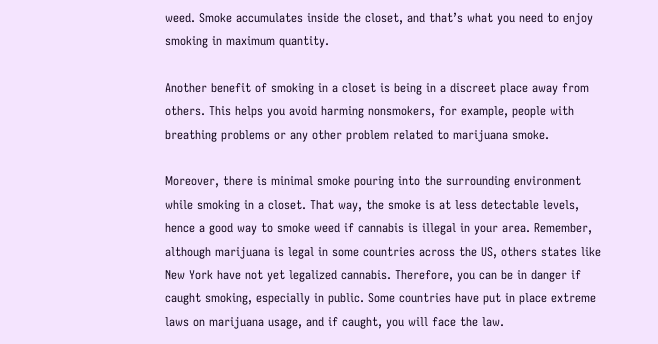weed. Smoke accumulates inside the closet, and that’s what you need to enjoy smoking in maximum quantity.

Another benefit of smoking in a closet is being in a discreet place away from others. This helps you avoid harming nonsmokers, for example, people with breathing problems or any other problem related to marijuana smoke.

Moreover, there is minimal smoke pouring into the surrounding environment while smoking in a closet. That way, the smoke is at less detectable levels, hence a good way to smoke weed if cannabis is illegal in your area. Remember, although marijuana is legal in some countries across the US, others states like New York have not yet legalized cannabis. Therefore, you can be in danger if caught smoking, especially in public. Some countries have put in place extreme laws on marijuana usage, and if caught, you will face the law.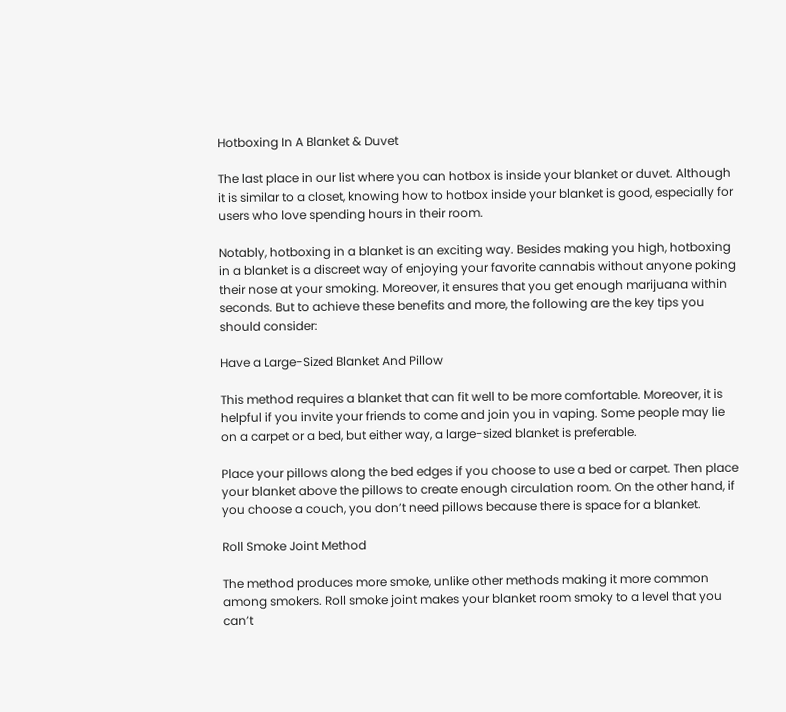Hotboxing In A Blanket & Duvet

The last place in our list where you can hotbox is inside your blanket or duvet. Although it is similar to a closet, knowing how to hotbox inside your blanket is good, especially for users who love spending hours in their room.

Notably, hotboxing in a blanket is an exciting way. Besides making you high, hotboxing in a blanket is a discreet way of enjoying your favorite cannabis without anyone poking their nose at your smoking. Moreover, it ensures that you get enough marijuana within seconds. But to achieve these benefits and more, the following are the key tips you should consider:

Have a Large-Sized Blanket And Pillow

This method requires a blanket that can fit well to be more comfortable. Moreover, it is helpful if you invite your friends to come and join you in vaping. Some people may lie on a carpet or a bed, but either way, a large-sized blanket is preferable.

Place your pillows along the bed edges if you choose to use a bed or carpet. Then place your blanket above the pillows to create enough circulation room. On the other hand, if you choose a couch, you don’t need pillows because there is space for a blanket.

Roll Smoke Joint Method

The method produces more smoke, unlike other methods making it more common among smokers. Roll smoke joint makes your blanket room smoky to a level that you can’t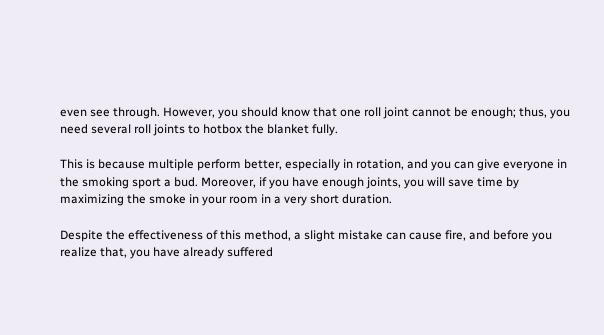even see through. However, you should know that one roll joint cannot be enough; thus, you need several roll joints to hotbox the blanket fully.

This is because multiple perform better, especially in rotation, and you can give everyone in the smoking sport a bud. Moreover, if you have enough joints, you will save time by maximizing the smoke in your room in a very short duration.

Despite the effectiveness of this method, a slight mistake can cause fire, and before you realize that, you have already suffered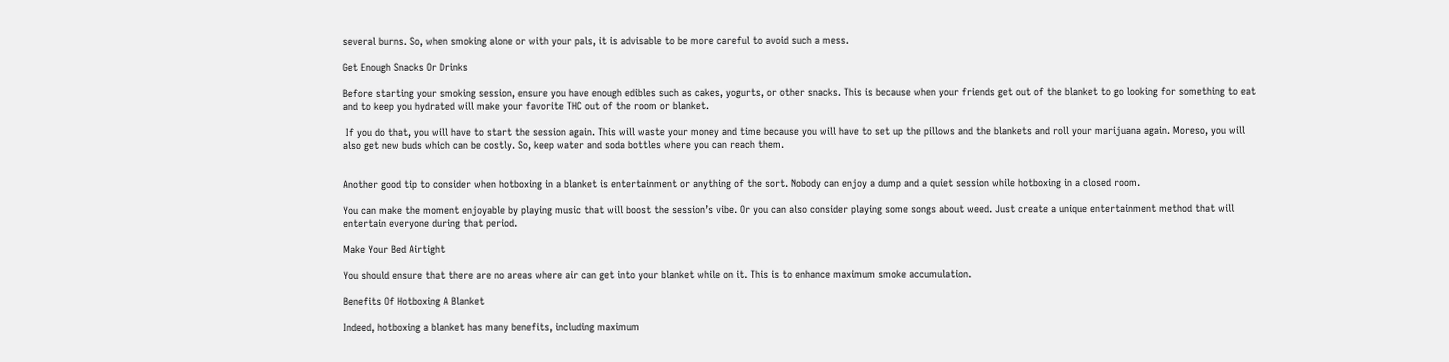several burns. So, when smoking alone or with your pals, it is advisable to be more careful to avoid such a mess.

Get Enough Snacks Or Drinks

Before starting your smoking session, ensure you have enough edibles such as cakes, yogurts, or other snacks. This is because when your friends get out of the blanket to go looking for something to eat and to keep you hydrated will make your favorite THC out of the room or blanket.

 If you do that, you will have to start the session again. This will waste your money and time because you will have to set up the pillows and the blankets and roll your marijuana again. Moreso, you will also get new buds which can be costly. So, keep water and soda bottles where you can reach them.


Another good tip to consider when hotboxing in a blanket is entertainment or anything of the sort. Nobody can enjoy a dump and a quiet session while hotboxing in a closed room.

You can make the moment enjoyable by playing music that will boost the session’s vibe. Or you can also consider playing some songs about weed. Just create a unique entertainment method that will entertain everyone during that period.

Make Your Bed Airtight

You should ensure that there are no areas where air can get into your blanket while on it. This is to enhance maximum smoke accumulation.

Benefits Of Hotboxing A Blanket

Indeed, hotboxing a blanket has many benefits, including maximum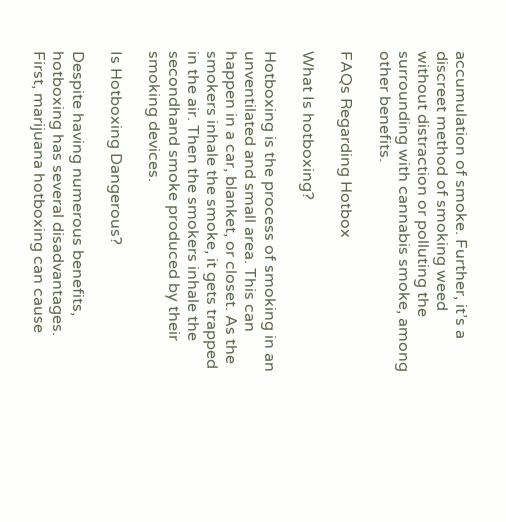accumulation of smoke. Further, it’s a discreet method of smoking weed without distraction or polluting the surrounding with cannabis smoke, among other benefits.

FAQs Regarding Hotbox

What Is hotboxing?

Hotboxing is the process of smoking in an unventilated and small area. This can happen in a car, blanket, or closet. As the smokers inhale the smoke, it gets trapped in the air. Then the smokers inhale the secondhand smoke produced by their smoking devices.

Is Hotboxing Dangerous?

Despite having numerous benefits, hotboxing has several disadvantages. First, marijuana hotboxing can cause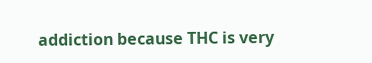addiction because THC is very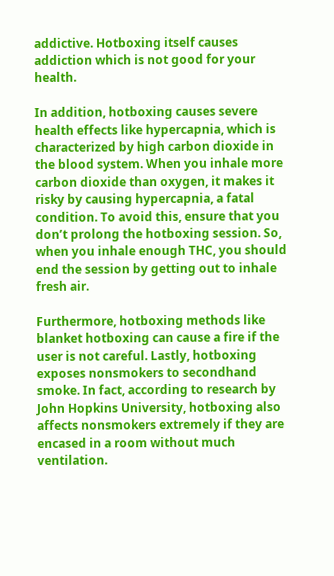addictive. Hotboxing itself causes addiction which is not good for your health.

In addition, hotboxing causes severe health effects like hypercapnia, which is characterized by high carbon dioxide in the blood system. When you inhale more carbon dioxide than oxygen, it makes it risky by causing hypercapnia, a fatal condition. To avoid this, ensure that you don’t prolong the hotboxing session. So, when you inhale enough THC, you should end the session by getting out to inhale fresh air.

Furthermore, hotboxing methods like blanket hotboxing can cause a fire if the user is not careful. Lastly, hotboxing exposes nonsmokers to secondhand smoke. In fact, according to research by John Hopkins University, hotboxing also affects nonsmokers extremely if they are encased in a room without much ventilation.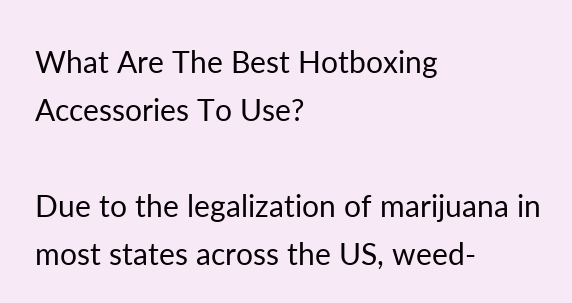What Are The Best Hotboxing Accessories To Use?

Due to the legalization of marijuana in most states across the US, weed-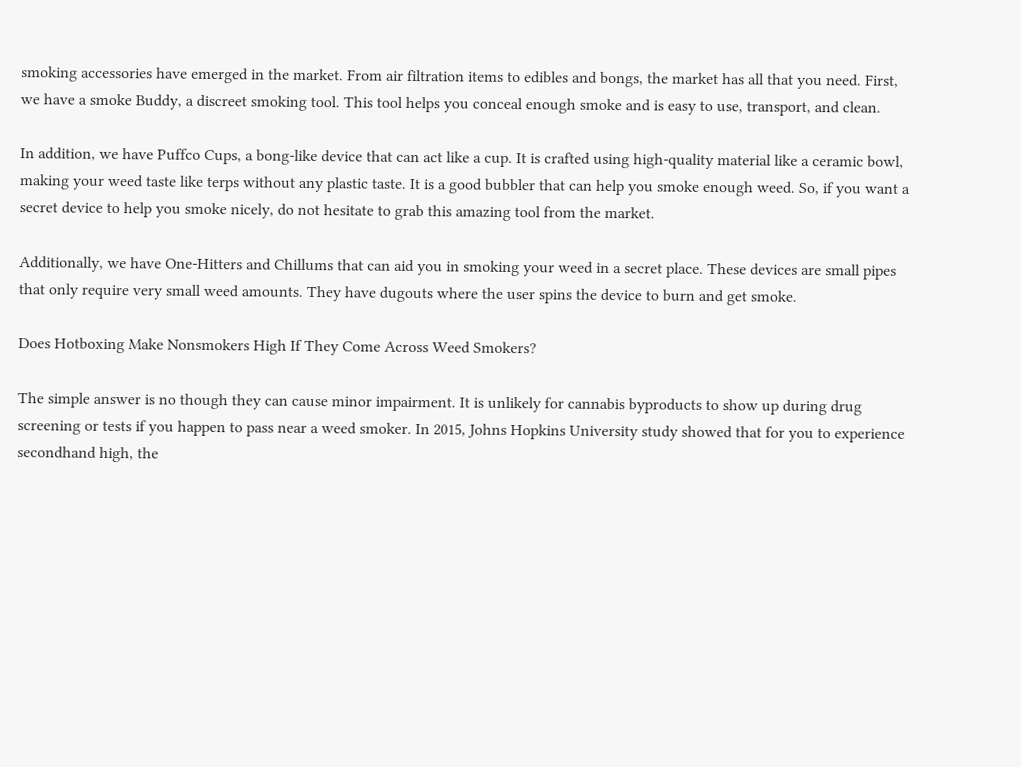smoking accessories have emerged in the market. From air filtration items to edibles and bongs, the market has all that you need. First, we have a smoke Buddy, a discreet smoking tool. This tool helps you conceal enough smoke and is easy to use, transport, and clean.

In addition, we have Puffco Cups, a bong-like device that can act like a cup. It is crafted using high-quality material like a ceramic bowl, making your weed taste like terps without any plastic taste. It is a good bubbler that can help you smoke enough weed. So, if you want a secret device to help you smoke nicely, do not hesitate to grab this amazing tool from the market.

Additionally, we have One-Hitters and Chillums that can aid you in smoking your weed in a secret place. These devices are small pipes that only require very small weed amounts. They have dugouts where the user spins the device to burn and get smoke.

Does Hotboxing Make Nonsmokers High If They Come Across Weed Smokers?

The simple answer is no though they can cause minor impairment. It is unlikely for cannabis byproducts to show up during drug screening or tests if you happen to pass near a weed smoker. In 2015, Johns Hopkins University study showed that for you to experience secondhand high, the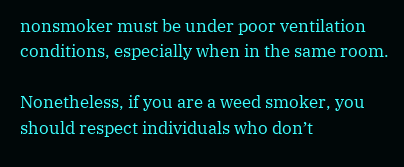nonsmoker must be under poor ventilation conditions, especially when in the same room.

Nonetheless, if you are a weed smoker, you should respect individuals who don’t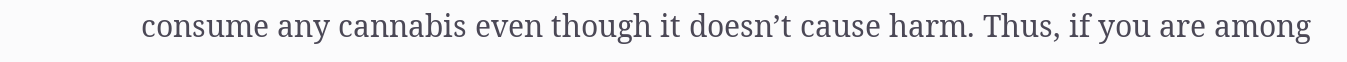consume any cannabis even though it doesn’t cause harm. Thus, if you are among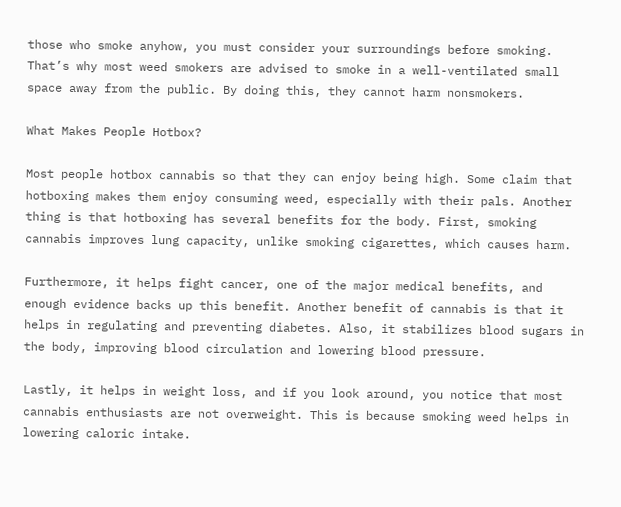those who smoke anyhow, you must consider your surroundings before smoking. That’s why most weed smokers are advised to smoke in a well-ventilated small space away from the public. By doing this, they cannot harm nonsmokers.

What Makes People Hotbox?

Most people hotbox cannabis so that they can enjoy being high. Some claim that hotboxing makes them enjoy consuming weed, especially with their pals. Another thing is that hotboxing has several benefits for the body. First, smoking cannabis improves lung capacity, unlike smoking cigarettes, which causes harm.

Furthermore, it helps fight cancer, one of the major medical benefits, and enough evidence backs up this benefit. Another benefit of cannabis is that it helps in regulating and preventing diabetes. Also, it stabilizes blood sugars in the body, improving blood circulation and lowering blood pressure.

Lastly, it helps in weight loss, and if you look around, you notice that most cannabis enthusiasts are not overweight. This is because smoking weed helps in lowering caloric intake.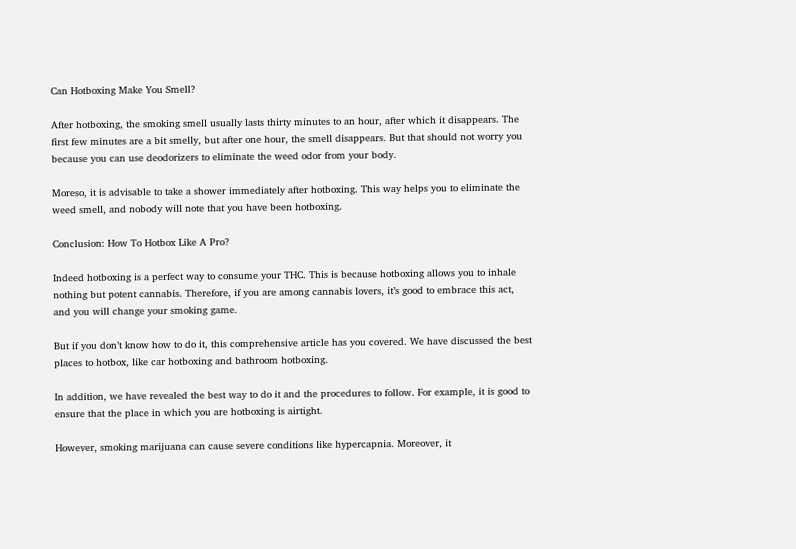Can Hotboxing Make You Smell?

After hotboxing, the smoking smell usually lasts thirty minutes to an hour, after which it disappears. The first few minutes are a bit smelly, but after one hour, the smell disappears. But that should not worry you because you can use deodorizers to eliminate the weed odor from your body.

Moreso, it is advisable to take a shower immediately after hotboxing. This way helps you to eliminate the weed smell, and nobody will note that you have been hotboxing.

Conclusion: How To Hotbox Like A Pro?

Indeed hotboxing is a perfect way to consume your THC. This is because hotboxing allows you to inhale nothing but potent cannabis. Therefore, if you are among cannabis lovers, it’s good to embrace this act, and you will change your smoking game.

But if you don’t know how to do it, this comprehensive article has you covered. We have discussed the best places to hotbox, like car hotboxing and bathroom hotboxing.

In addition, we have revealed the best way to do it and the procedures to follow. For example, it is good to ensure that the place in which you are hotboxing is airtight.

However, smoking marijuana can cause severe conditions like hypercapnia. Moreover, it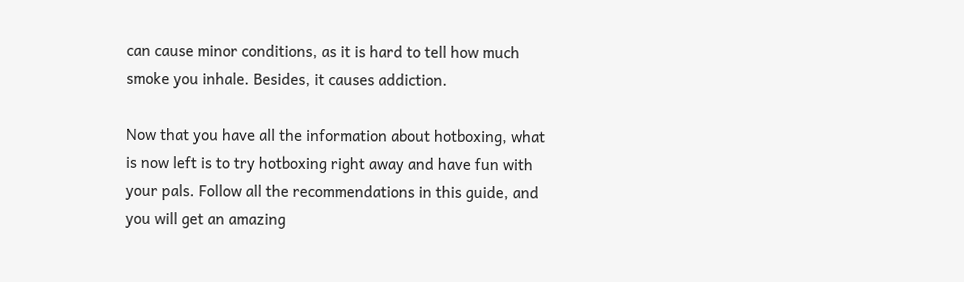can cause minor conditions, as it is hard to tell how much smoke you inhale. Besides, it causes addiction.

Now that you have all the information about hotboxing, what is now left is to try hotboxing right away and have fun with your pals. Follow all the recommendations in this guide, and you will get an amazing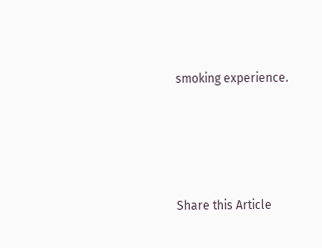smoking experience.




Share this Article